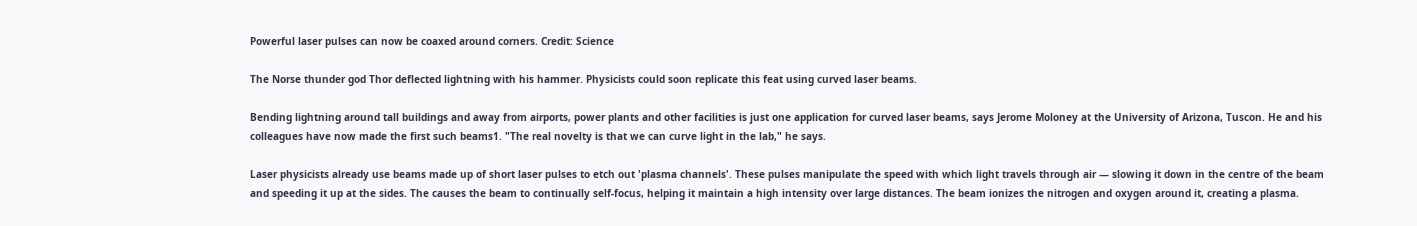Powerful laser pulses can now be coaxed around corners. Credit: Science

The Norse thunder god Thor deflected lightning with his hammer. Physicists could soon replicate this feat using curved laser beams.

Bending lightning around tall buildings and away from airports, power plants and other facilities is just one application for curved laser beams, says Jerome Moloney at the University of Arizona, Tuscon. He and his colleagues have now made the first such beams1. "The real novelty is that we can curve light in the lab," he says.

Laser physicists already use beams made up of short laser pulses to etch out 'plasma channels'. These pulses manipulate the speed with which light travels through air — slowing it down in the centre of the beam and speeding it up at the sides. The causes the beam to continually self-focus, helping it maintain a high intensity over large distances. The beam ionizes the nitrogen and oxygen around it, creating a plasma.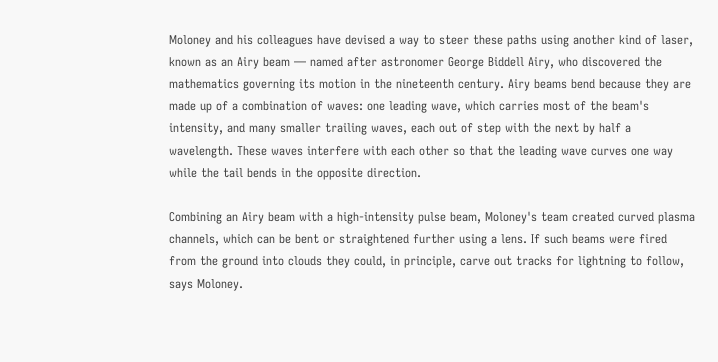Moloney and his colleagues have devised a way to steer these paths using another kind of laser, known as an Airy beam — named after astronomer George Biddell Airy, who discovered the mathematics governing its motion in the nineteenth century. Airy beams bend because they are made up of a combination of waves: one leading wave, which carries most of the beam's intensity, and many smaller trailing waves, each out of step with the next by half a wavelength. These waves interfere with each other so that the leading wave curves one way while the tail bends in the opposite direction.

Combining an Airy beam with a high-intensity pulse beam, Moloney's team created curved plasma channels, which can be bent or straightened further using a lens. If such beams were fired from the ground into clouds they could, in principle, carve out tracks for lightning to follow, says Moloney.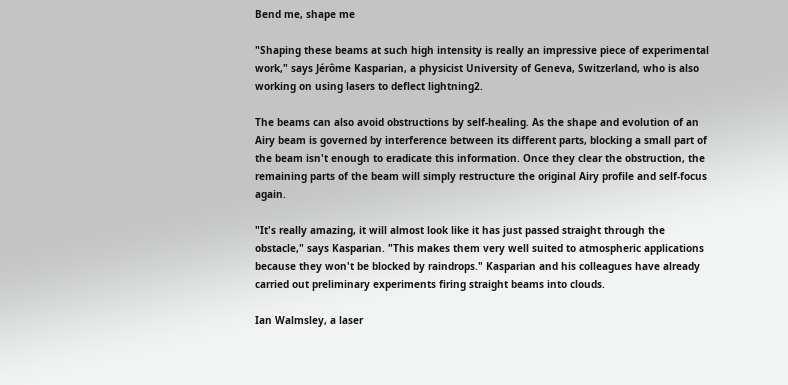Bend me, shape me

"Shaping these beams at such high intensity is really an impressive piece of experimental work," says Jérôme Kasparian, a physicist University of Geneva, Switzerland, who is also working on using lasers to deflect lightning2.

The beams can also avoid obstructions by self-healing. As the shape and evolution of an Airy beam is governed by interference between its different parts, blocking a small part of the beam isn't enough to eradicate this information. Once they clear the obstruction, the remaining parts of the beam will simply restructure the original Airy profile and self-focus again.

"It's really amazing, it will almost look like it has just passed straight through the obstacle," says Kasparian. "This makes them very well suited to atmospheric applications because they won't be blocked by raindrops." Kasparian and his colleagues have already carried out preliminary experiments firing straight beams into clouds.

Ian Walmsley, a laser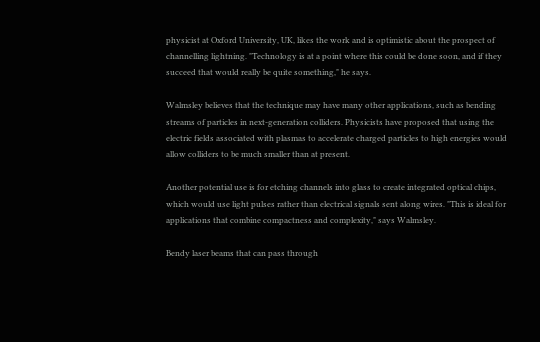physicist at Oxford University, UK, likes the work and is optimistic about the prospect of channelling lightning. "Technology is at a point where this could be done soon, and if they succeed that would really be quite something," he says.

Walmsley believes that the technique may have many other applications, such as bending streams of particles in next-generation colliders. Physicists have proposed that using the electric fields associated with plasmas to accelerate charged particles to high energies would allow colliders to be much smaller than at present.

Another potential use is for etching channels into glass to create integrated optical chips, which would use light pulses rather than electrical signals sent along wires. "This is ideal for applications that combine compactness and complexity," says Walmsley.

Bendy laser beams that can pass through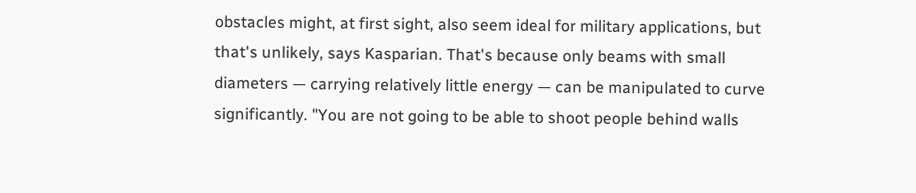obstacles might, at first sight, also seem ideal for military applications, but that's unlikely, says Kasparian. That's because only beams with small diameters — carrying relatively little energy — can be manipulated to curve significantly. "You are not going to be able to shoot people behind walls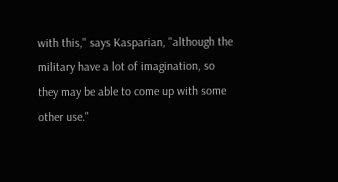with this," says Kasparian, "although the military have a lot of imagination, so they may be able to come up with some other use."